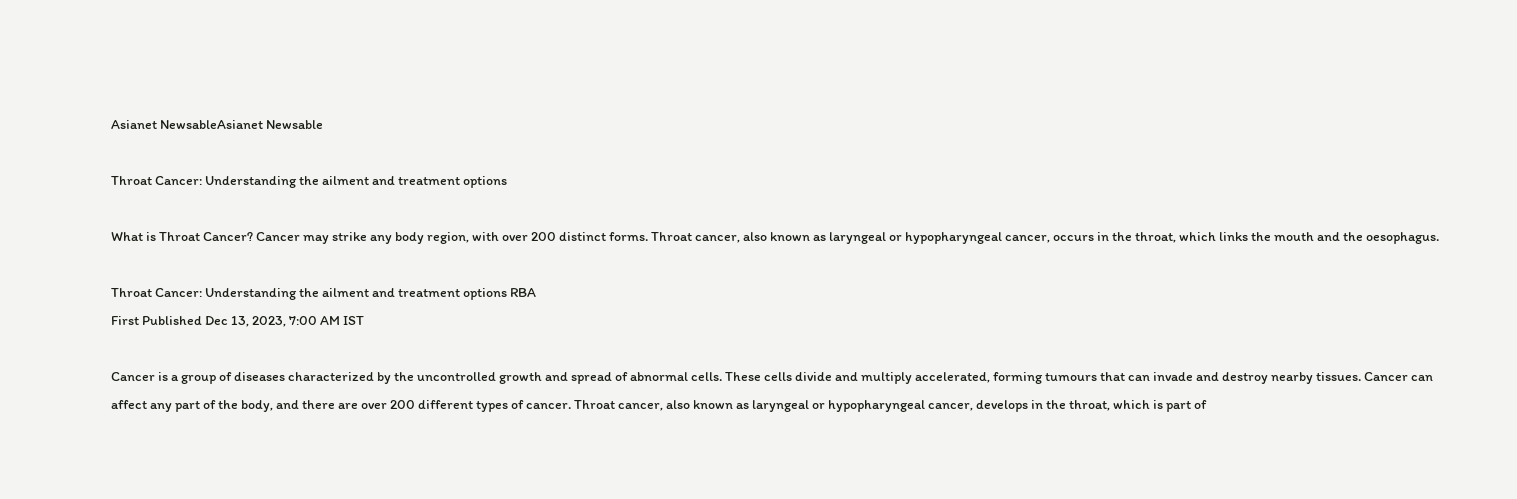Asianet NewsableAsianet Newsable

Throat Cancer: Understanding the ailment and treatment options

What is Throat Cancer? Cancer may strike any body region, with over 200 distinct forms. Throat cancer, also known as laryngeal or hypopharyngeal cancer, occurs in the throat, which links the mouth and the oesophagus.

Throat Cancer: Understanding the ailment and treatment options RBA
First Published Dec 13, 2023, 7:00 AM IST

Cancer is a group of diseases characterized by the uncontrolled growth and spread of abnormal cells. These cells divide and multiply accelerated, forming tumours that can invade and destroy nearby tissues. Cancer can affect any part of the body, and there are over 200 different types of cancer. Throat cancer, also known as laryngeal or hypopharyngeal cancer, develops in the throat, which is part of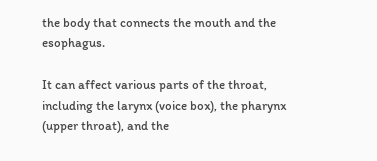the body that connects the mouth and the esophagus.

It can affect various parts of the throat, including the larynx (voice box), the pharynx (upper throat), and the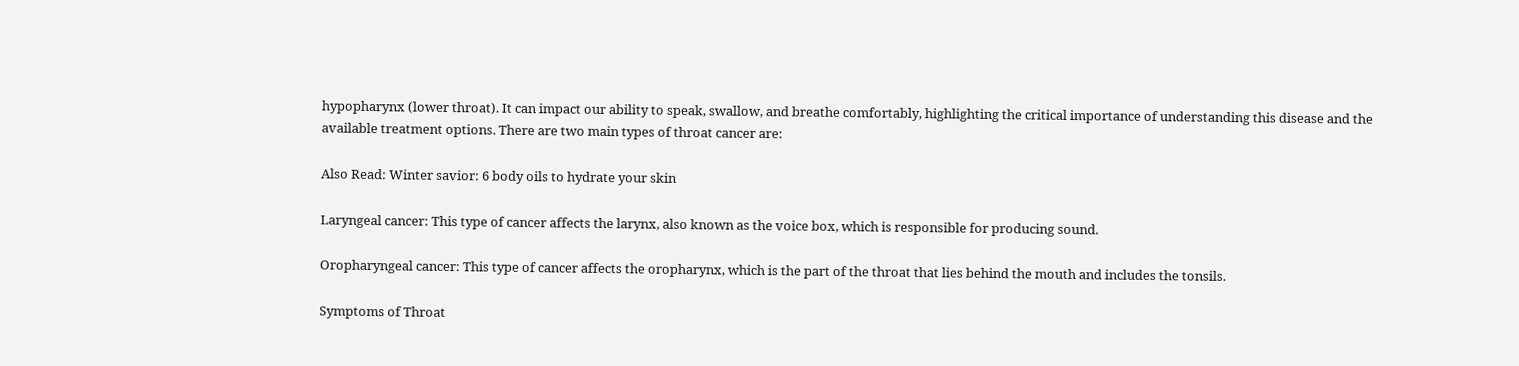hypopharynx (lower throat). It can impact our ability to speak, swallow, and breathe comfortably, highlighting the critical importance of understanding this disease and the available treatment options. There are two main types of throat cancer are:

Also Read: Winter savior: 6 body oils to hydrate your skin

Laryngeal cancer: This type of cancer affects the larynx, also known as the voice box, which is responsible for producing sound.

Oropharyngeal cancer: This type of cancer affects the oropharynx, which is the part of the throat that lies behind the mouth and includes the tonsils.

Symptoms of Throat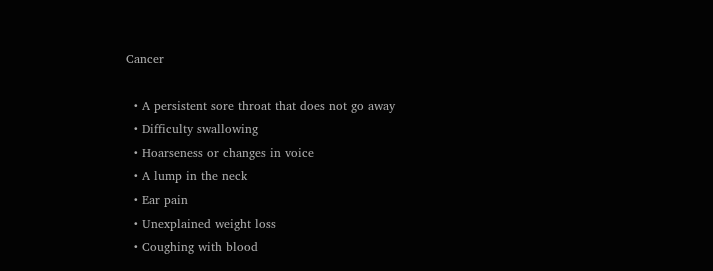Cancer

  • A persistent sore throat that does not go away
  • Difficulty swallowing
  • Hoarseness or changes in voice
  • A lump in the neck
  • Ear pain
  • Unexplained weight loss
  • Coughing with blood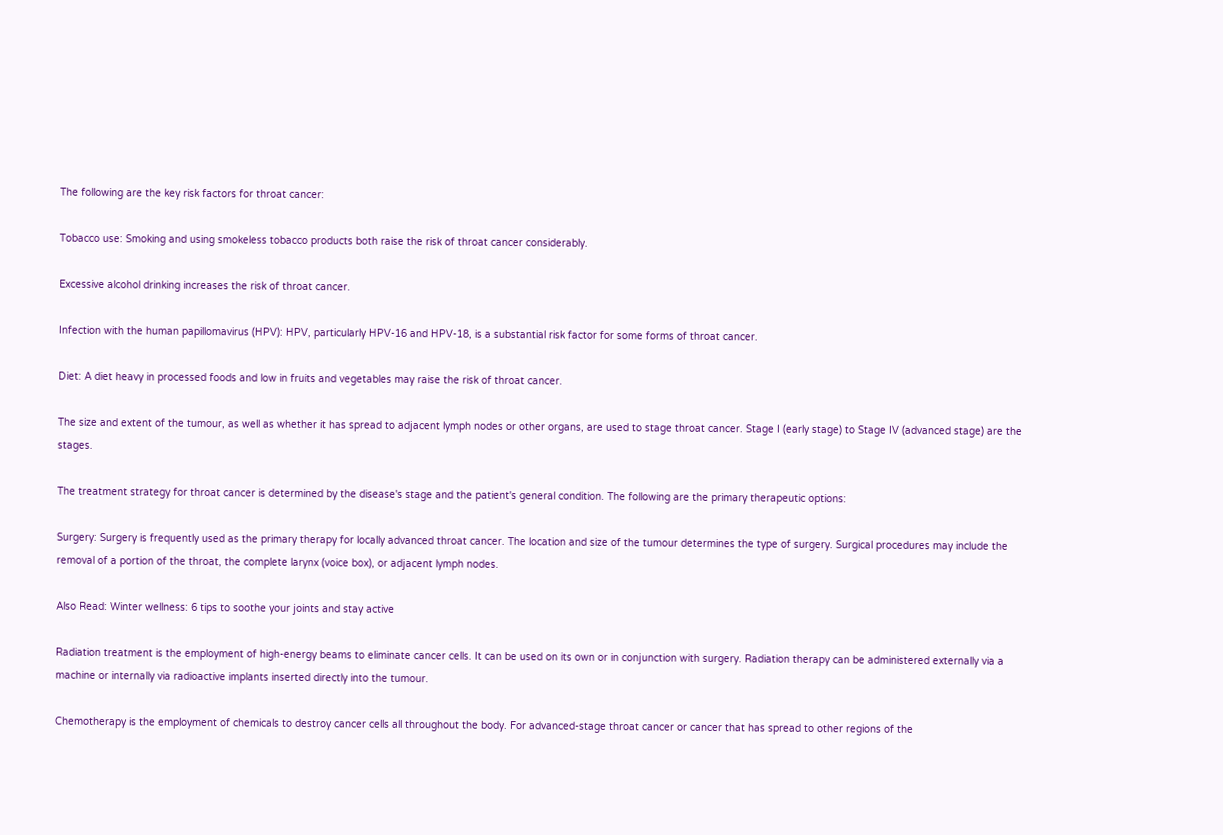The following are the key risk factors for throat cancer:

Tobacco use: Smoking and using smokeless tobacco products both raise the risk of throat cancer considerably.

Excessive alcohol drinking increases the risk of throat cancer.

Infection with the human papillomavirus (HPV): HPV, particularly HPV-16 and HPV-18, is a substantial risk factor for some forms of throat cancer.

Diet: A diet heavy in processed foods and low in fruits and vegetables may raise the risk of throat cancer.

The size and extent of the tumour, as well as whether it has spread to adjacent lymph nodes or other organs, are used to stage throat cancer. Stage I (early stage) to Stage IV (advanced stage) are the stages.

The treatment strategy for throat cancer is determined by the disease's stage and the patient's general condition. The following are the primary therapeutic options:

Surgery: Surgery is frequently used as the primary therapy for locally advanced throat cancer. The location and size of the tumour determines the type of surgery. Surgical procedures may include the removal of a portion of the throat, the complete larynx (voice box), or adjacent lymph nodes.

Also Read: Winter wellness: 6 tips to soothe your joints and stay active

Radiation treatment is the employment of high-energy beams to eliminate cancer cells. It can be used on its own or in conjunction with surgery. Radiation therapy can be administered externally via a machine or internally via radioactive implants inserted directly into the tumour.

Chemotherapy is the employment of chemicals to destroy cancer cells all throughout the body. For advanced-stage throat cancer or cancer that has spread to other regions of the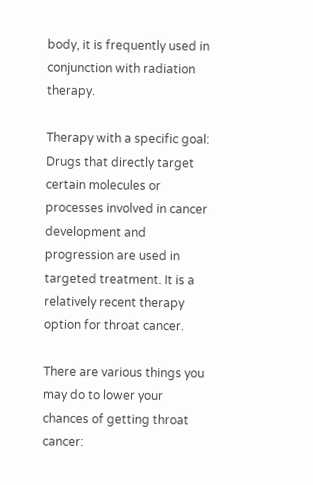body, it is frequently used in conjunction with radiation therapy.

Therapy with a specific goal: Drugs that directly target certain molecules or processes involved in cancer development and progression are used in targeted treatment. It is a relatively recent therapy option for throat cancer.

There are various things you may do to lower your chances of getting throat cancer: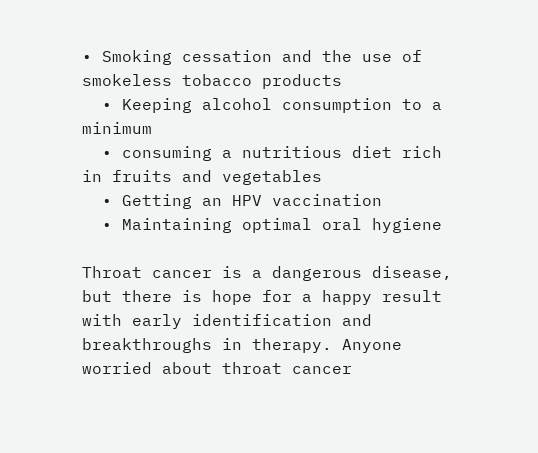• Smoking cessation and the use of smokeless tobacco products
  • Keeping alcohol consumption to a minimum
  • consuming a nutritious diet rich in fruits and vegetables
  • Getting an HPV vaccination
  • Maintaining optimal oral hygiene

Throat cancer is a dangerous disease, but there is hope for a happy result with early identification and breakthroughs in therapy. Anyone worried about throat cancer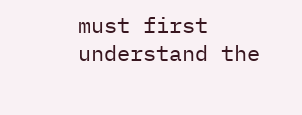must first understand the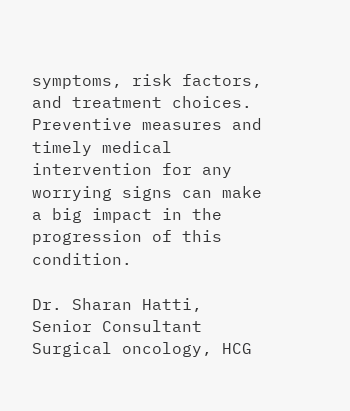symptoms, risk factors, and treatment choices. Preventive measures and timely medical intervention for any worrying signs can make a big impact in the progression of this condition.

Dr. Sharan Hatti, Senior Consultant Surgical oncology, HCG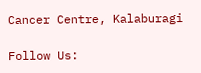Cancer Centre, Kalaburagi

Follow Us: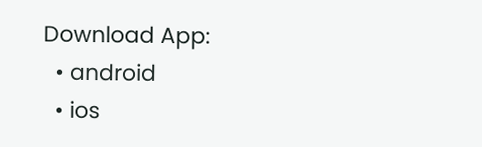Download App:
  • android
  • ios